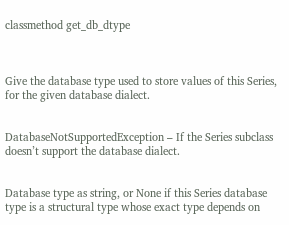classmethod get_db_dtype



Give the database type used to store values of this Series, for the given database dialect.


DatabaseNotSupportedException – If the Series subclass doesn’t support the database dialect.


Database type as string, or None if this Series database type is a structural type whose exact type depends on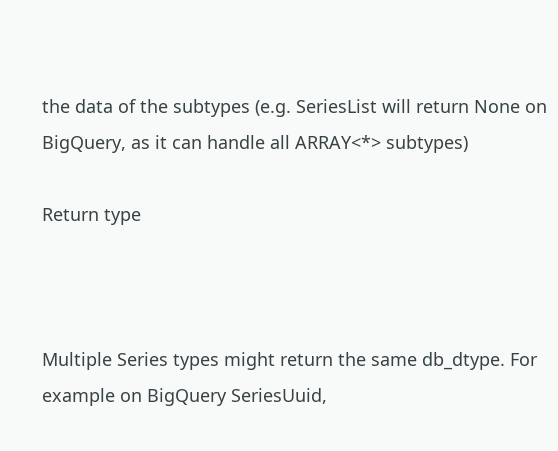the data of the subtypes (e.g. SeriesList will return None on BigQuery, as it can handle all ARRAY<*> subtypes)

Return type



Multiple Series types might return the same db_dtype. For example on BigQuery SeriesUuid,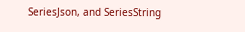SeriesJson, and SeriesString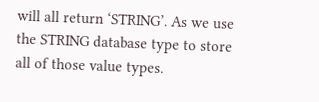will all return ‘STRING’. As we use the STRING database type to store all of those value types.